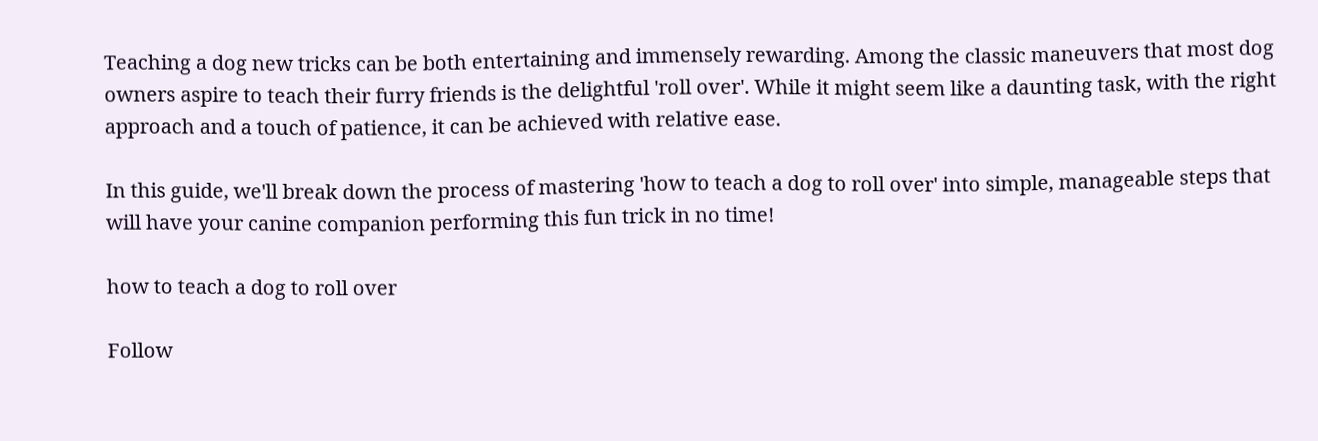Teaching a dog new tricks can be both entertaining and immensely rewarding. Among the classic maneuvers that most dog owners aspire to teach their furry friends is the delightful 'roll over'. While it might seem like a daunting task, with the right approach and a touch of patience, it can be achieved with relative ease.

In this guide, we'll break down the process of mastering 'how to teach a dog to roll over' into simple, manageable steps that will have your canine companion performing this fun trick in no time!

how to teach a dog to roll over

Follow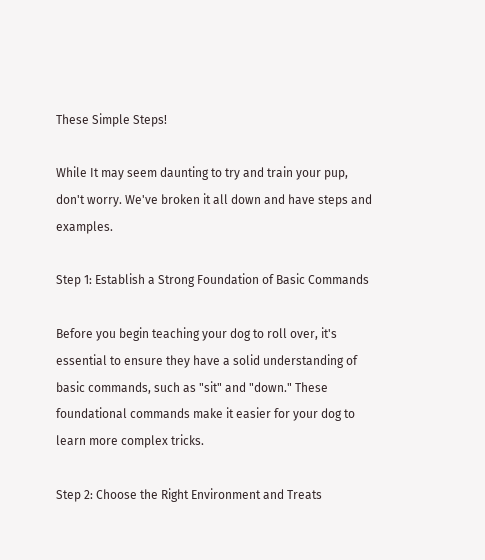These Simple Steps!

While It may seem daunting to try and train your pup, don't worry. We've broken it all down and have steps and examples.

Step 1: Establish a Strong Foundation of Basic Commands

Before you begin teaching your dog to roll over, it's essential to ensure they have a solid understanding of basic commands, such as "sit" and "down." These foundational commands make it easier for your dog to learn more complex tricks.

Step 2: Choose the Right Environment and Treats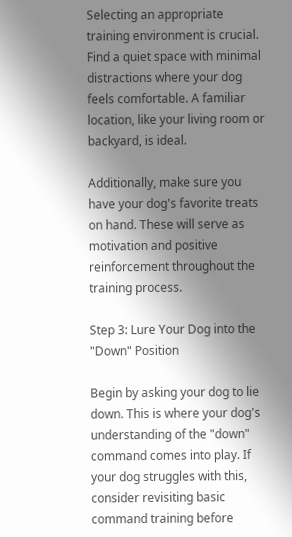Selecting an appropriate training environment is crucial. Find a quiet space with minimal distractions where your dog feels comfortable. A familiar location, like your living room or backyard, is ideal.

Additionally, make sure you have your dog's favorite treats on hand. These will serve as motivation and positive reinforcement throughout the training process.

Step 3: Lure Your Dog into the "Down" Position

Begin by asking your dog to lie down. This is where your dog's understanding of the "down" command comes into play. If your dog struggles with this, consider revisiting basic command training before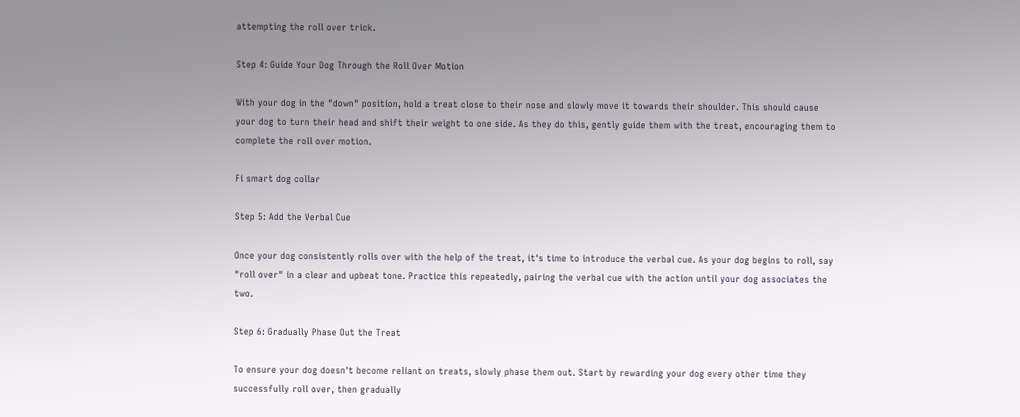attempting the roll over trick.

Step 4: Guide Your Dog Through the Roll Over Motion

With your dog in the "down" position, hold a treat close to their nose and slowly move it towards their shoulder. This should cause your dog to turn their head and shift their weight to one side. As they do this, gently guide them with the treat, encouraging them to complete the roll over motion.

Fi smart dog collar

Step 5: Add the Verbal Cue

Once your dog consistently rolls over with the help of the treat, it's time to introduce the verbal cue. As your dog begins to roll, say "roll over" in a clear and upbeat tone. Practice this repeatedly, pairing the verbal cue with the action until your dog associates the two.

Step 6: Gradually Phase Out the Treat

To ensure your dog doesn't become reliant on treats, slowly phase them out. Start by rewarding your dog every other time they successfully roll over, then gradually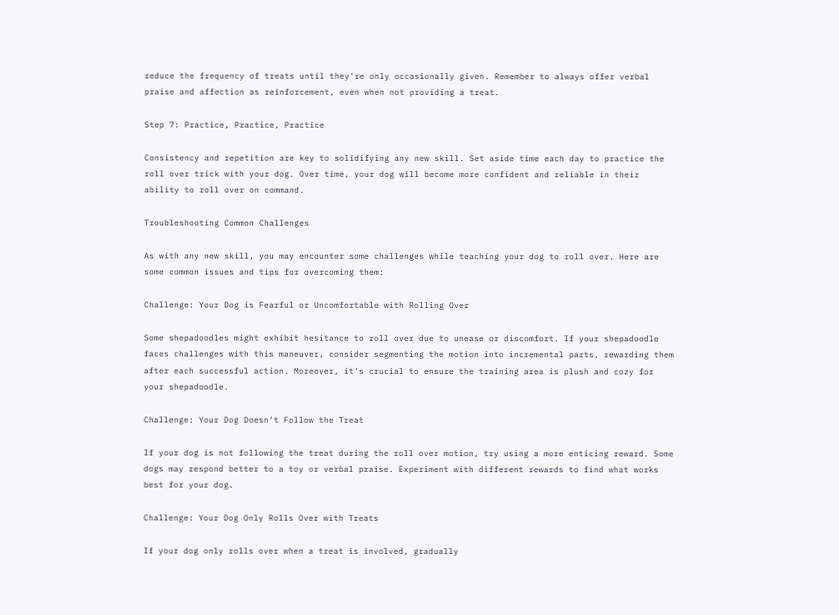reduce the frequency of treats until they're only occasionally given. Remember to always offer verbal praise and affection as reinforcement, even when not providing a treat.

Step 7: Practice, Practice, Practice

Consistency and repetition are key to solidifying any new skill. Set aside time each day to practice the roll over trick with your dog. Over time, your dog will become more confident and reliable in their ability to roll over on command.

Troubleshooting Common Challenges

As with any new skill, you may encounter some challenges while teaching your dog to roll over. Here are some common issues and tips for overcoming them:

Challenge: Your Dog is Fearful or Uncomfortable with Rolling Over

Some shepadoodles might exhibit hesitance to roll over due to unease or discomfort. If your shepadoodle faces challenges with this maneuver, consider segmenting the motion into incremental parts, rewarding them after each successful action. Moreover, it's crucial to ensure the training area is plush and cozy for your shepadoodle.

Challenge: Your Dog Doesn't Follow the Treat

If your dog is not following the treat during the roll over motion, try using a more enticing reward. Some dogs may respond better to a toy or verbal praise. Experiment with different rewards to find what works best for your dog.

Challenge: Your Dog Only Rolls Over with Treats

If your dog only rolls over when a treat is involved, gradually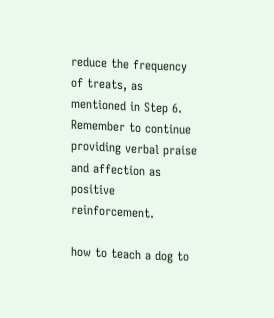reduce the frequency of treats, as mentioned in Step 6. Remember to continue providing verbal praise and affection as positive reinforcement.

how to teach a dog to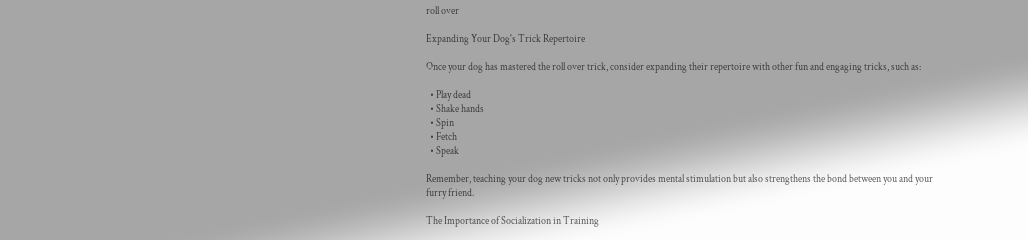roll over

Expanding Your Dog's Trick Repertoire

Once your dog has mastered the roll over trick, consider expanding their repertoire with other fun and engaging tricks, such as:

  • Play dead
  • Shake hands
  • Spin
  • Fetch
  • Speak

Remember, teaching your dog new tricks not only provides mental stimulation but also strengthens the bond between you and your furry friend.

The Importance of Socialization in Training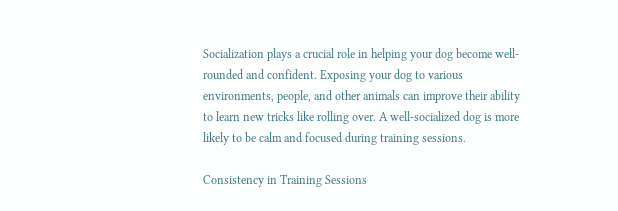Socialization plays a crucial role in helping your dog become well-rounded and confident. Exposing your dog to various environments, people, and other animals can improve their ability to learn new tricks like rolling over. A well-socialized dog is more likely to be calm and focused during training sessions.

Consistency in Training Sessions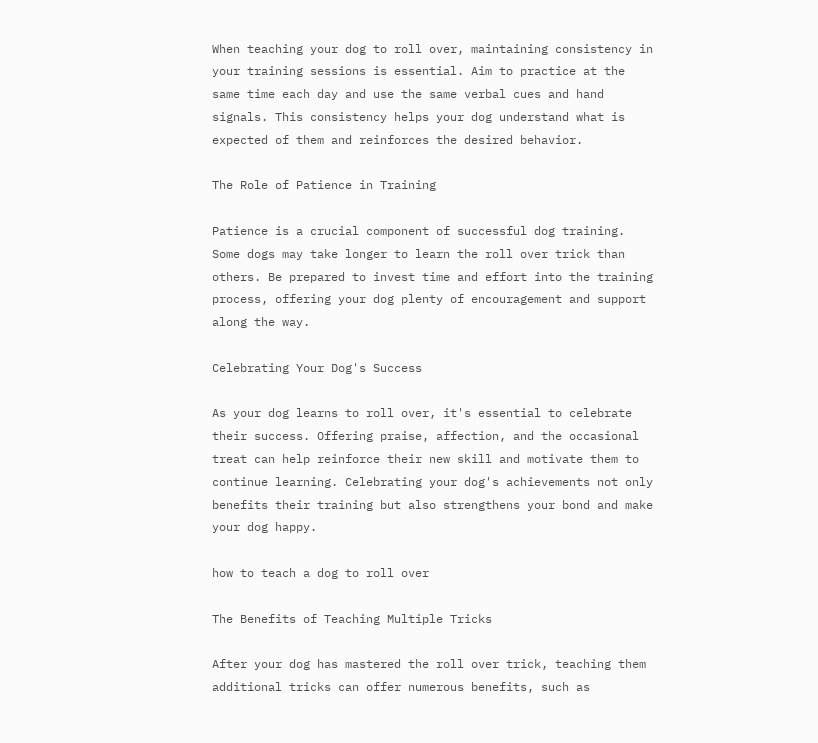When teaching your dog to roll over, maintaining consistency in your training sessions is essential. Aim to practice at the same time each day and use the same verbal cues and hand signals. This consistency helps your dog understand what is expected of them and reinforces the desired behavior.

The Role of Patience in Training

Patience is a crucial component of successful dog training. Some dogs may take longer to learn the roll over trick than others. Be prepared to invest time and effort into the training process, offering your dog plenty of encouragement and support along the way.

Celebrating Your Dog's Success

As your dog learns to roll over, it's essential to celebrate their success. Offering praise, affection, and the occasional treat can help reinforce their new skill and motivate them to continue learning. Celebrating your dog's achievements not only benefits their training but also strengthens your bond and make your dog happy.

how to teach a dog to roll over

The Benefits of Teaching Multiple Tricks

After your dog has mastered the roll over trick, teaching them additional tricks can offer numerous benefits, such as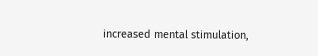increased mental stimulation,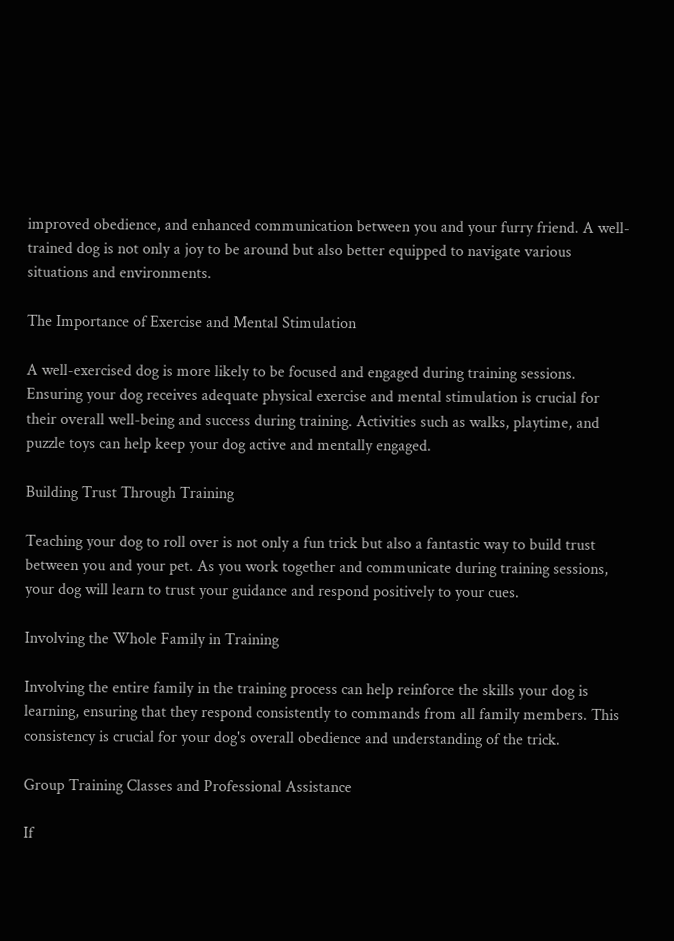improved obedience, and enhanced communication between you and your furry friend. A well-trained dog is not only a joy to be around but also better equipped to navigate various situations and environments.

The Importance of Exercise and Mental Stimulation

A well-exercised dog is more likely to be focused and engaged during training sessions. Ensuring your dog receives adequate physical exercise and mental stimulation is crucial for their overall well-being and success during training. Activities such as walks, playtime, and puzzle toys can help keep your dog active and mentally engaged.

Building Trust Through Training

Teaching your dog to roll over is not only a fun trick but also a fantastic way to build trust between you and your pet. As you work together and communicate during training sessions, your dog will learn to trust your guidance and respond positively to your cues.

Involving the Whole Family in Training

Involving the entire family in the training process can help reinforce the skills your dog is learning, ensuring that they respond consistently to commands from all family members. This consistency is crucial for your dog's overall obedience and understanding of the trick.

Group Training Classes and Professional Assistance

If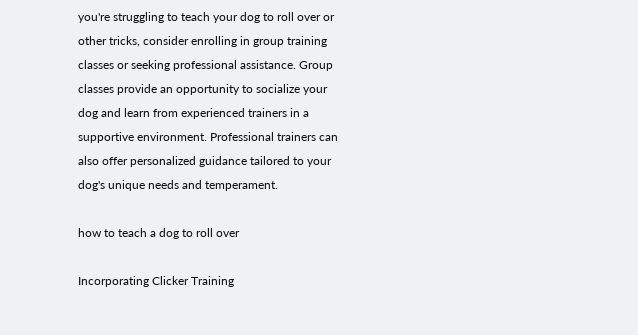you're struggling to teach your dog to roll over or other tricks, consider enrolling in group training classes or seeking professional assistance. Group classes provide an opportunity to socialize your dog and learn from experienced trainers in a supportive environment. Professional trainers can also offer personalized guidance tailored to your dog's unique needs and temperament.

how to teach a dog to roll over

Incorporating Clicker Training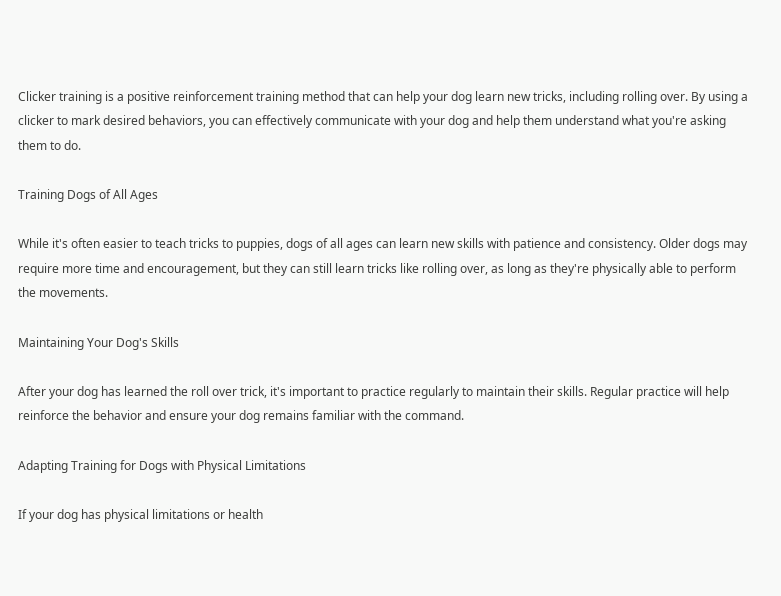Clicker training is a positive reinforcement training method that can help your dog learn new tricks, including rolling over. By using a clicker to mark desired behaviors, you can effectively communicate with your dog and help them understand what you're asking them to do.

Training Dogs of All Ages

While it's often easier to teach tricks to puppies, dogs of all ages can learn new skills with patience and consistency. Older dogs may require more time and encouragement, but they can still learn tricks like rolling over, as long as they're physically able to perform the movements.

Maintaining Your Dog's Skills

After your dog has learned the roll over trick, it's important to practice regularly to maintain their skills. Regular practice will help reinforce the behavior and ensure your dog remains familiar with the command.

Adapting Training for Dogs with Physical Limitations

If your dog has physical limitations or health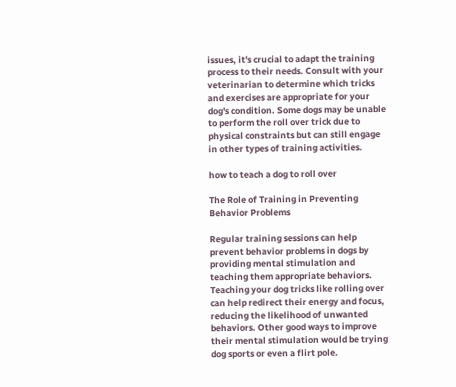issues, it's crucial to adapt the training process to their needs. Consult with your veterinarian to determine which tricks and exercises are appropriate for your dog's condition. Some dogs may be unable to perform the roll over trick due to physical constraints but can still engage in other types of training activities.

how to teach a dog to roll over

The Role of Training in Preventing Behavior Problems

Regular training sessions can help prevent behavior problems in dogs by providing mental stimulation and teaching them appropriate behaviors. Teaching your dog tricks like rolling over can help redirect their energy and focus, reducing the likelihood of unwanted behaviors. Other good ways to improve their mental stimulation would be trying dog sports or even a flirt pole.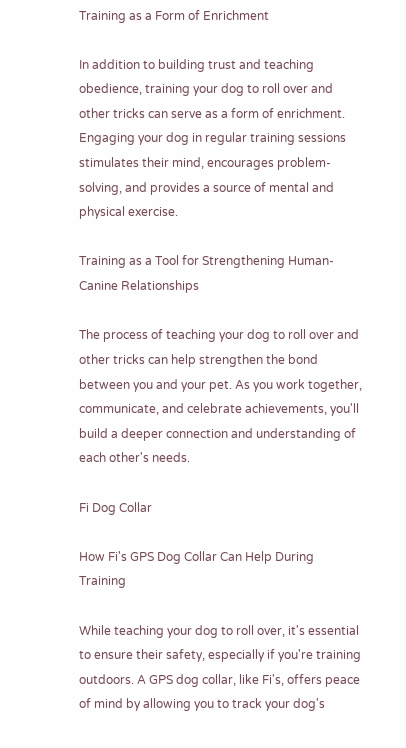Training as a Form of Enrichment

In addition to building trust and teaching obedience, training your dog to roll over and other tricks can serve as a form of enrichment. Engaging your dog in regular training sessions stimulates their mind, encourages problem-solving, and provides a source of mental and physical exercise.

Training as a Tool for Strengthening Human-Canine Relationships

The process of teaching your dog to roll over and other tricks can help strengthen the bond between you and your pet. As you work together, communicate, and celebrate achievements, you'll build a deeper connection and understanding of each other's needs.

Fi Dog Collar

How Fi's GPS Dog Collar Can Help During Training

While teaching your dog to roll over, it's essential to ensure their safety, especially if you're training outdoors. A GPS dog collar, like Fi's, offers peace of mind by allowing you to track your dog's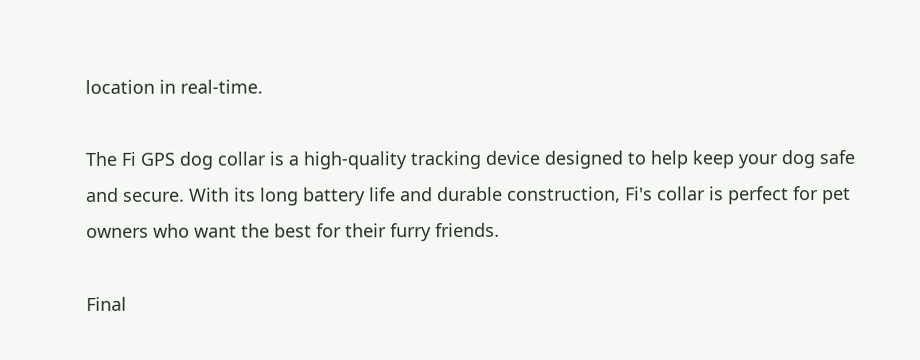location in real-time.

The Fi GPS dog collar is a high-quality tracking device designed to help keep your dog safe and secure. With its long battery life and durable construction, Fi's collar is perfect for pet owners who want the best for their furry friends.

Final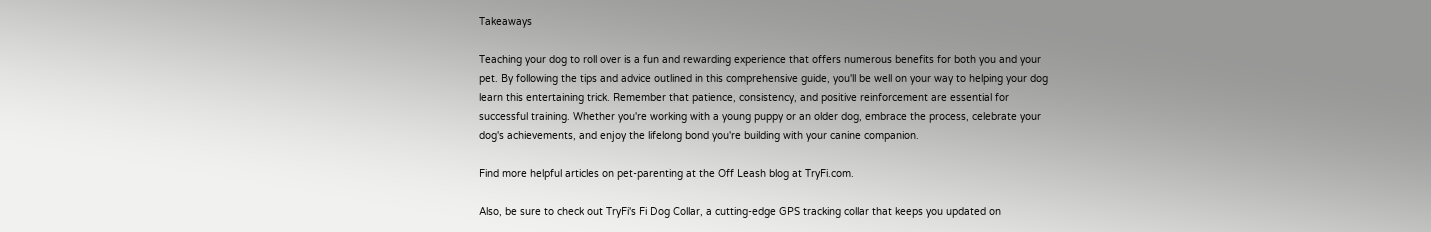Takeaways

Teaching your dog to roll over is a fun and rewarding experience that offers numerous benefits for both you and your pet. By following the tips and advice outlined in this comprehensive guide, you'll be well on your way to helping your dog learn this entertaining trick. Remember that patience, consistency, and positive reinforcement are essential for successful training. Whether you're working with a young puppy or an older dog, embrace the process, celebrate your dog's achievements, and enjoy the lifelong bond you're building with your canine companion.

Find more helpful articles on pet-parenting at the Off Leash blog at TryFi.com.

Also, be sure to check out TryFi's Fi Dog Collar, a cutting-edge GPS tracking collar that keeps you updated on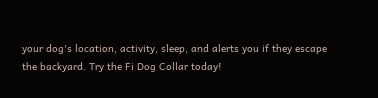your dog's location, activity, sleep, and alerts you if they escape the backyard. Try the Fi Dog Collar today!